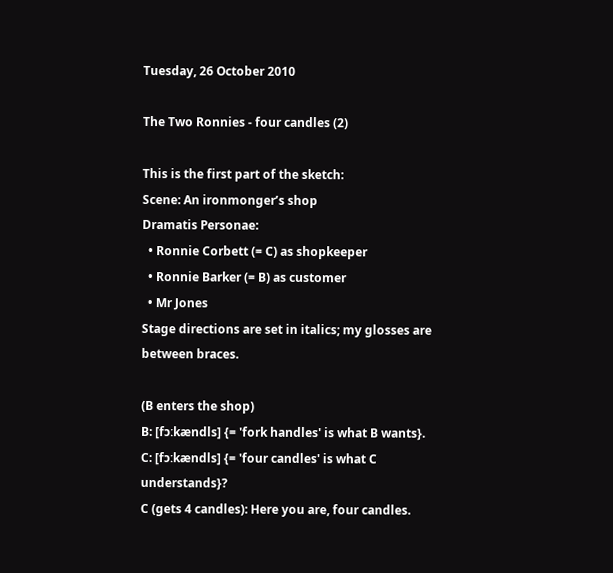Tuesday, 26 October 2010

The Two Ronnies - four candles (2)

This is the first part of the sketch:
Scene: An ironmonger’s shop
Dramatis Personae:
  • Ronnie Corbett (= C) as shopkeeper
  • Ronnie Barker (= B) as customer
  • Mr Jones
Stage directions are set in italics; my glosses are between braces.

(B enters the shop)
B: [fɔːkændls] {= 'fork handles' is what B wants}.
C: [fɔːkændls] {= 'four candles' is what C understands}?
C (gets 4 candles): Here you are, four candles.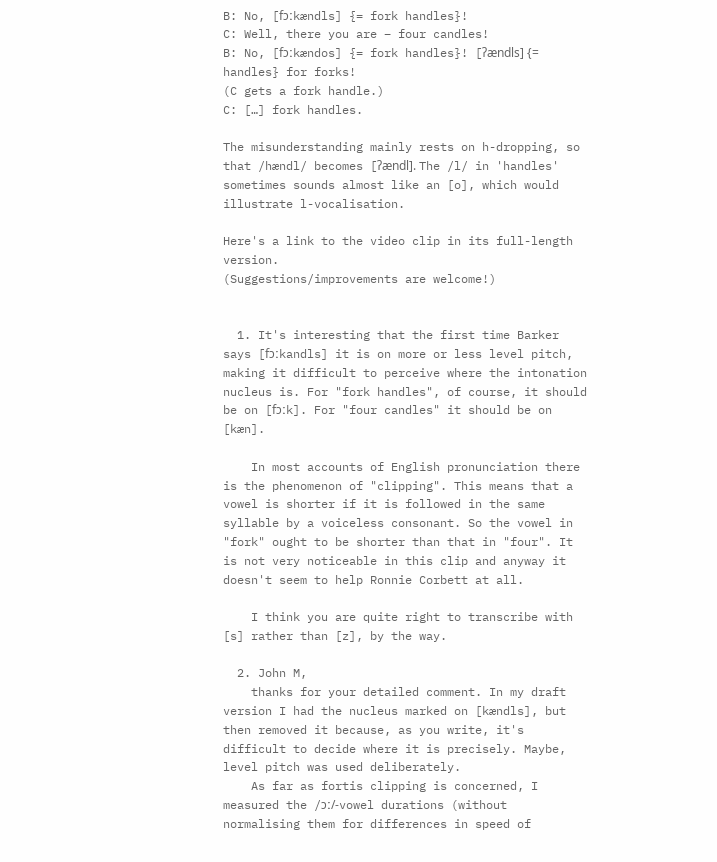B: No, [fɔːkændls] {= fork handles}!
C: Well, there you are – four candles!
B: No, [fɔːkændos] {= fork handles}! [ʔændls] {= handles} for forks!
(C gets a fork handle.)
C: […] fork handles.

The misunderstanding mainly rests on h-dropping, so that /hændl/ becomes [ʔændl]. The /l/ in 'handles' sometimes sounds almost like an [o], which would illustrate l-vocalisation.

Here's a link to the video clip in its full-length version.
(Suggestions/improvements are welcome!)


  1. It's interesting that the first time Barker says [fɔːkandls] it is on more or less level pitch, making it difficult to perceive where the intonation nucleus is. For "fork handles", of course, it should be on [fɔːk]. For "four candles" it should be on [kæn].

    In most accounts of English pronunciation there is the phenomenon of "clipping". This means that a vowel is shorter if it is followed in the same syllable by a voiceless consonant. So the vowel in "fork" ought to be shorter than that in "four". It is not very noticeable in this clip and anyway it doesn't seem to help Ronnie Corbett at all.

    I think you are quite right to transcribe with [s] rather than [z], by the way.

  2. John M,
    thanks for your detailed comment. In my draft version I had the nucleus marked on [kændls], but then removed it because, as you write, it's difficult to decide where it is precisely. Maybe, level pitch was used deliberately.
    As far as fortis clipping is concerned, I measured the /ɔː/-vowel durations (without normalising them for differences in speed of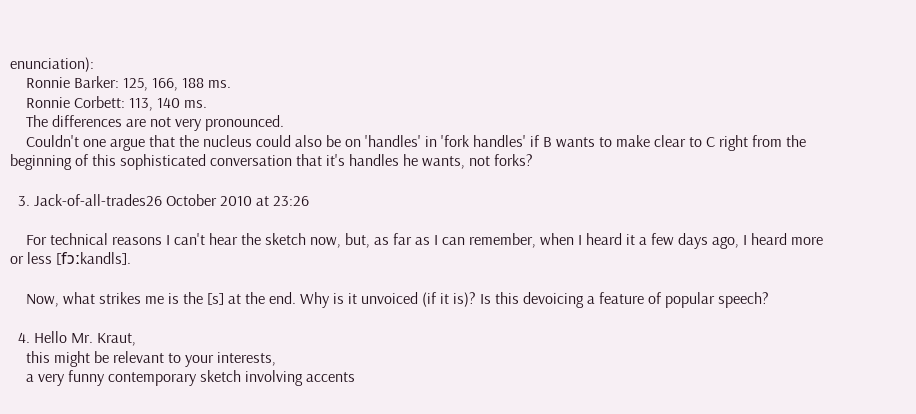enunciation):
    Ronnie Barker: 125, 166, 188 ms.
    Ronnie Corbett: 113, 140 ms.
    The differences are not very pronounced.
    Couldn't one argue that the nucleus could also be on 'handles' in 'fork handles' if B wants to make clear to C right from the beginning of this sophisticated conversation that it's handles he wants, not forks?

  3. Jack-of-all-trades26 October 2010 at 23:26

    For technical reasons I can't hear the sketch now, but, as far as I can remember, when I heard it a few days ago, I heard more or less [fɔːkandls].

    Now, what strikes me is the [s] at the end. Why is it unvoiced (if it is)? Is this devoicing a feature of popular speech?

  4. Hello Mr. Kraut,
    this might be relevant to your interests,
    a very funny contemporary sketch involving accents